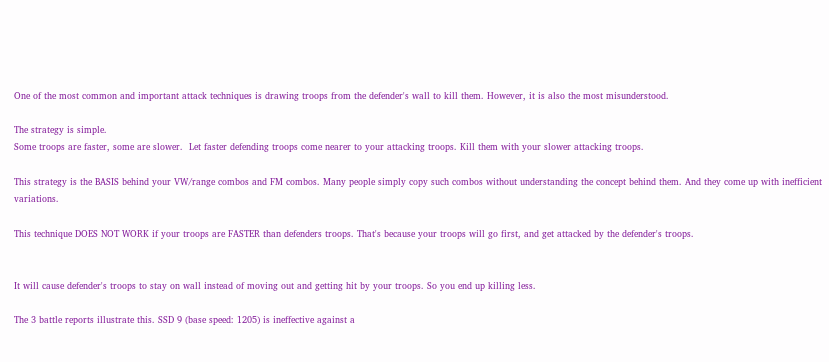One of the most common and important attack techniques is drawing troops from the defender's wall to kill them. However, it is also the most misunderstood.

The strategy is simple.
Some troops are faster, some are slower.  Let faster defending troops come nearer to your attacking troops. Kill them with your slower attacking troops.

This strategy is the BASIS behind your VW/range combos and FM combos. Many people simply copy such combos without understanding the concept behind them. And they come up with inefficient variations.

This technique DOES NOT WORK if your troops are FASTER than defenders troops. That's because your troops will go first, and get attacked by the defender's troops.


It will cause defender's troops to stay on wall instead of moving out and getting hit by your troops. So you end up killing less.

The 3 battle reports illustrate this. SSD 9 (base speed: 1205) is ineffective against a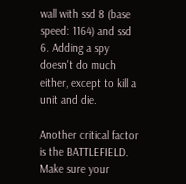wall with ssd 8 (base speed: 1164) and ssd 6. Adding a spy doesn't do much either, except to kill a unit and die.

Another critical factor is the BATTLEFIELD. Make sure your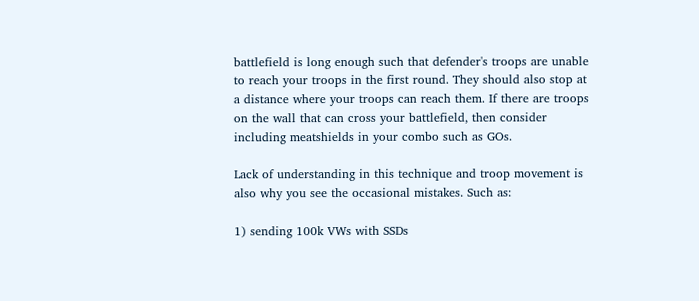battlefield is long enough such that defender's troops are unable to reach your troops in the first round. They should also stop at a distance where your troops can reach them. If there are troops on the wall that can cross your battlefield, then consider including meatshields in your combo such as GOs.

Lack of understanding in this technique and troop movement is also why you see the occasional mistakes. Such as:

1) sending 100k VWs with SSDs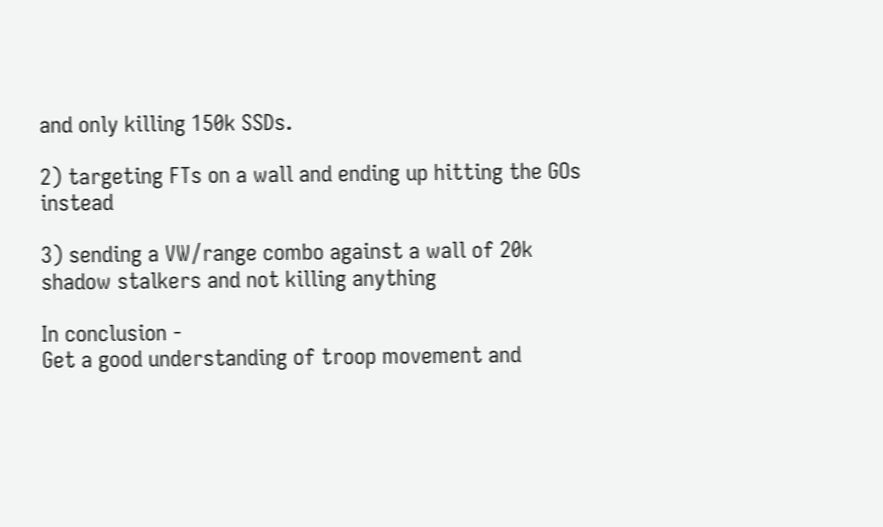and only killing 150k SSDs.

2) targeting FTs on a wall and ending up hitting the GOs instead

3) sending a VW/range combo against a wall of 20k shadow stalkers and not killing anything

In conclusion -
Get a good understanding of troop movement and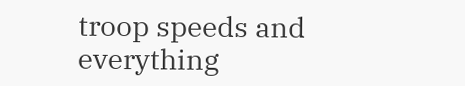troop speeds and everything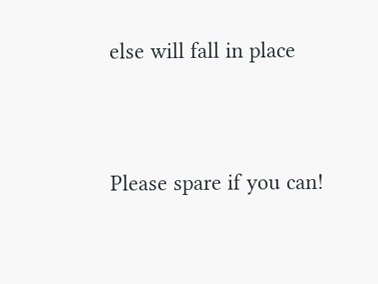else will fall in place




Please spare if you can!